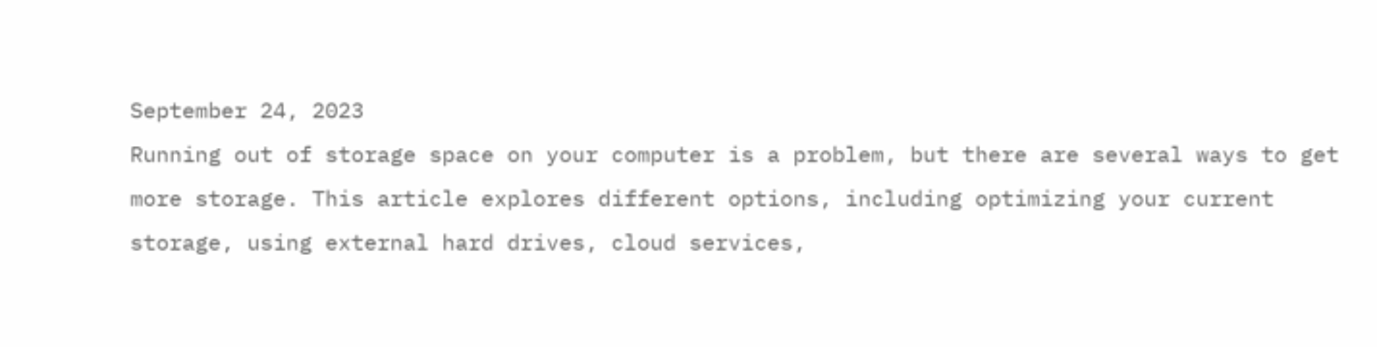September 24, 2023
Running out of storage space on your computer is a problem, but there are several ways to get more storage. This article explores different options, including optimizing your current storage, using external hard drives, cloud services,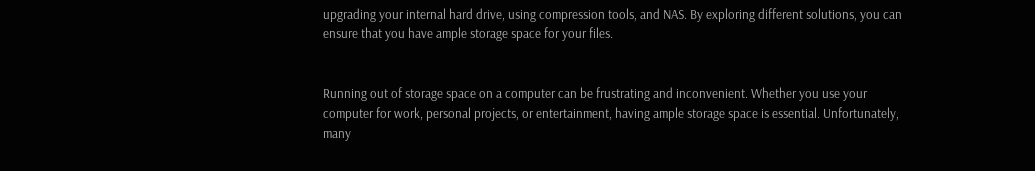upgrading your internal hard drive, using compression tools, and NAS. By exploring different solutions, you can ensure that you have ample storage space for your files.


Running out of storage space on a computer can be frustrating and inconvenient. Whether you use your computer for work, personal projects, or entertainment, having ample storage space is essential. Unfortunately, many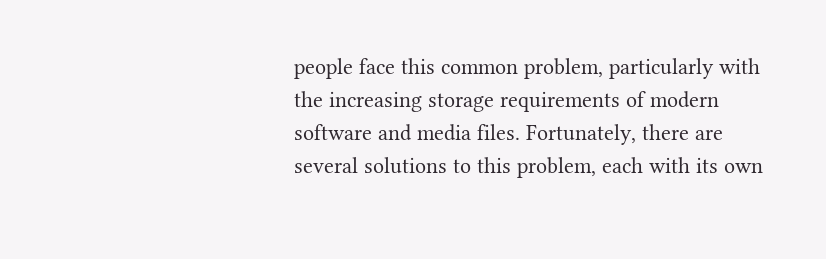people face this common problem, particularly with the increasing storage requirements of modern software and media files. Fortunately, there are several solutions to this problem, each with its own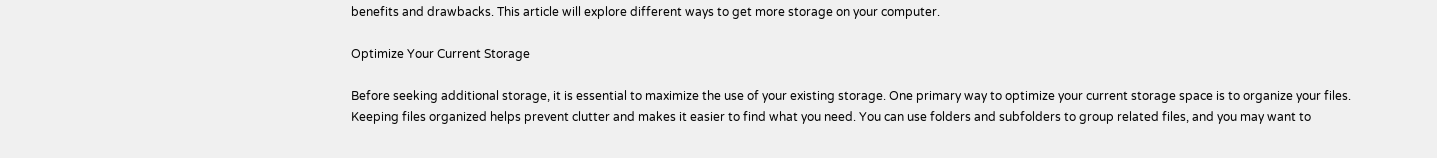benefits and drawbacks. This article will explore different ways to get more storage on your computer.

Optimize Your Current Storage

Before seeking additional storage, it is essential to maximize the use of your existing storage. One primary way to optimize your current storage space is to organize your files. Keeping files organized helps prevent clutter and makes it easier to find what you need. You can use folders and subfolders to group related files, and you may want to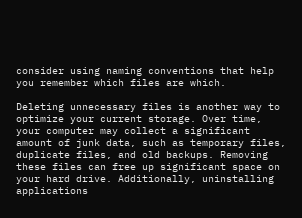consider using naming conventions that help you remember which files are which.

Deleting unnecessary files is another way to optimize your current storage. Over time, your computer may collect a significant amount of junk data, such as temporary files, duplicate files, and old backups. Removing these files can free up significant space on your hard drive. Additionally, uninstalling applications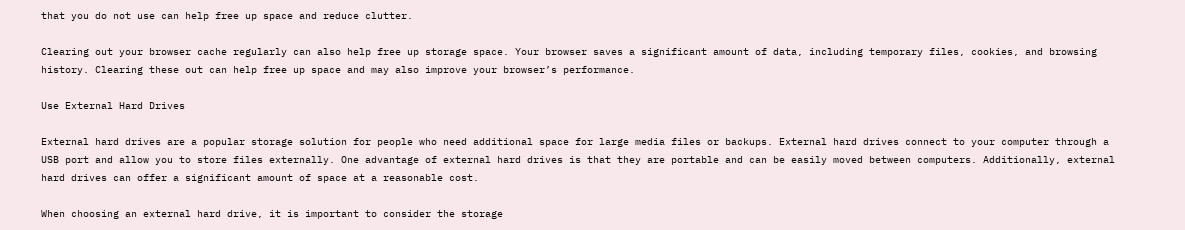that you do not use can help free up space and reduce clutter.

Clearing out your browser cache regularly can also help free up storage space. Your browser saves a significant amount of data, including temporary files, cookies, and browsing history. Clearing these out can help free up space and may also improve your browser’s performance.

Use External Hard Drives

External hard drives are a popular storage solution for people who need additional space for large media files or backups. External hard drives connect to your computer through a USB port and allow you to store files externally. One advantage of external hard drives is that they are portable and can be easily moved between computers. Additionally, external hard drives can offer a significant amount of space at a reasonable cost.

When choosing an external hard drive, it is important to consider the storage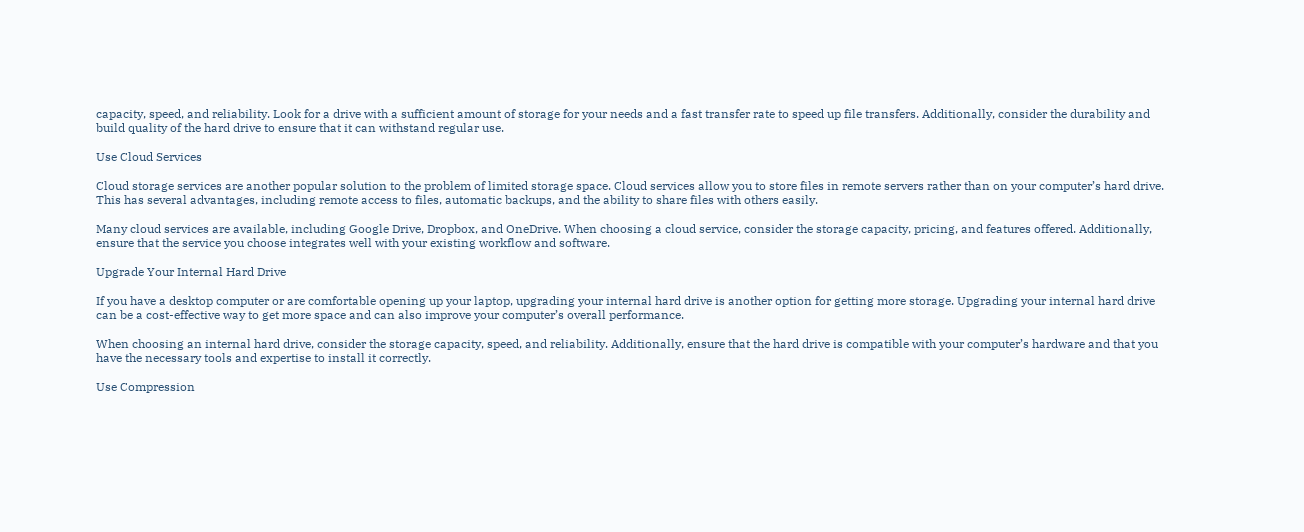capacity, speed, and reliability. Look for a drive with a sufficient amount of storage for your needs and a fast transfer rate to speed up file transfers. Additionally, consider the durability and build quality of the hard drive to ensure that it can withstand regular use.

Use Cloud Services

Cloud storage services are another popular solution to the problem of limited storage space. Cloud services allow you to store files in remote servers rather than on your computer’s hard drive. This has several advantages, including remote access to files, automatic backups, and the ability to share files with others easily.

Many cloud services are available, including Google Drive, Dropbox, and OneDrive. When choosing a cloud service, consider the storage capacity, pricing, and features offered. Additionally, ensure that the service you choose integrates well with your existing workflow and software.

Upgrade Your Internal Hard Drive

If you have a desktop computer or are comfortable opening up your laptop, upgrading your internal hard drive is another option for getting more storage. Upgrading your internal hard drive can be a cost-effective way to get more space and can also improve your computer’s overall performance.

When choosing an internal hard drive, consider the storage capacity, speed, and reliability. Additionally, ensure that the hard drive is compatible with your computer’s hardware and that you have the necessary tools and expertise to install it correctly.

Use Compression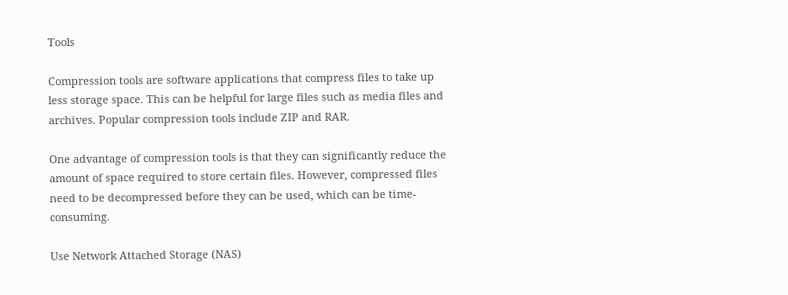Tools

Compression tools are software applications that compress files to take up less storage space. This can be helpful for large files such as media files and archives. Popular compression tools include ZIP and RAR.

One advantage of compression tools is that they can significantly reduce the amount of space required to store certain files. However, compressed files need to be decompressed before they can be used, which can be time-consuming.

Use Network Attached Storage (NAS)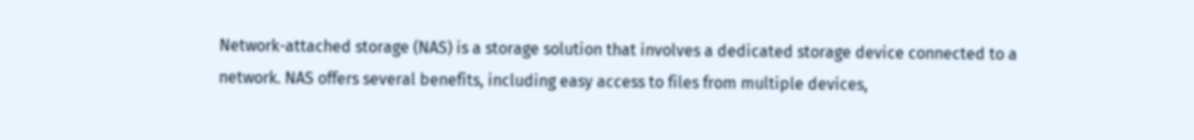Network-attached storage (NAS) is a storage solution that involves a dedicated storage device connected to a network. NAS offers several benefits, including easy access to files from multiple devices,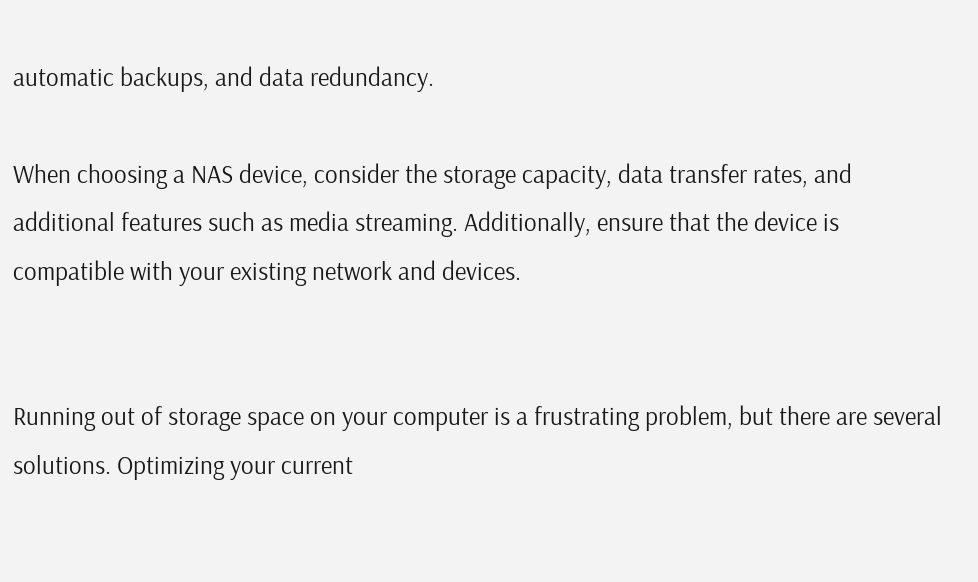automatic backups, and data redundancy.

When choosing a NAS device, consider the storage capacity, data transfer rates, and additional features such as media streaming. Additionally, ensure that the device is compatible with your existing network and devices.


Running out of storage space on your computer is a frustrating problem, but there are several solutions. Optimizing your current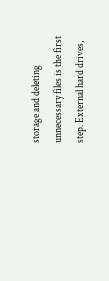storage and deleting unnecessary files is the first step. External hard drives,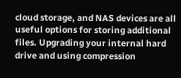cloud storage, and NAS devices are all useful options for storing additional files. Upgrading your internal hard drive and using compression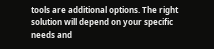tools are additional options. The right solution will depend on your specific needs and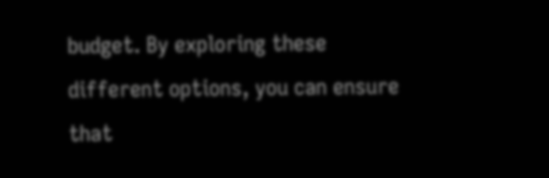budget. By exploring these different options, you can ensure that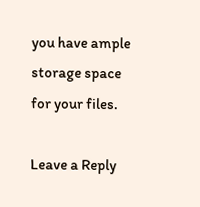you have ample storage space for your files.

Leave a Reply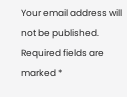Your email address will not be published. Required fields are marked *